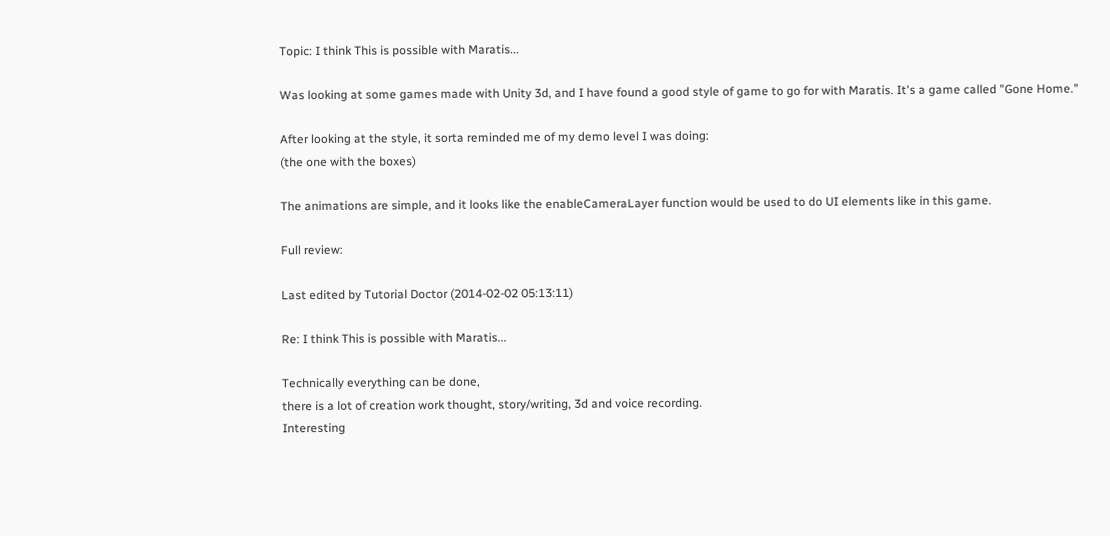Topic: I think This is possible with Maratis...

Was looking at some games made with Unity 3d, and I have found a good style of game to go for with Maratis. It's a game called "Gone Home."

After looking at the style, it sorta reminded me of my demo level I was doing:
(the one with the boxes)

The animations are simple, and it looks like the enableCameraLayer function would be used to do UI elements like in this game.

Full review:

Last edited by Tutorial Doctor (2014-02-02 05:13:11)

Re: I think This is possible with Maratis...

Technically everything can be done,
there is a lot of creation work thought, story/writing, 3d and voice recording.
Interesting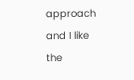approach and I like the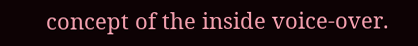concept of the inside voice-over.